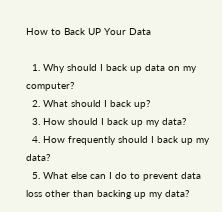How to Back UP Your Data

  1. Why should I back up data on my computer?
  2. What should I back up?
  3. How should I back up my data?
  4. How frequently should I back up my data?
  5. What else can I do to prevent data loss other than backing up my data?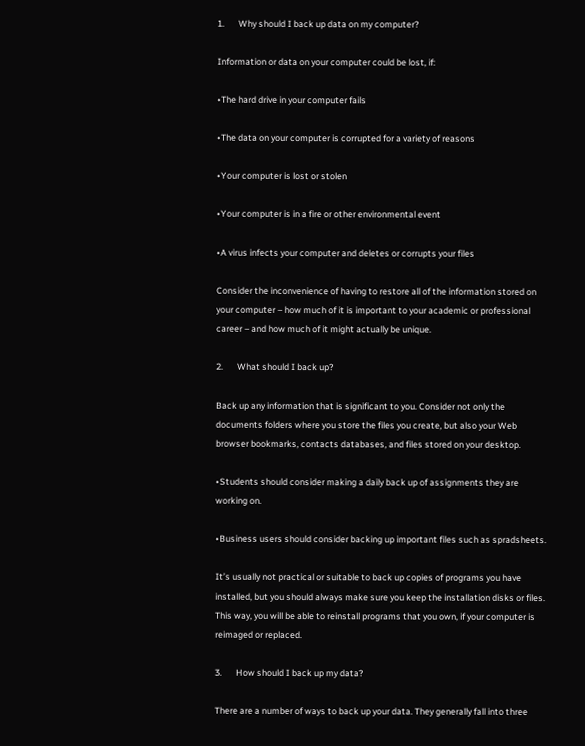1.       Why should I back up data on my computer?

Information or data on your computer could be lost, if:

•The hard drive in your computer fails

•The data on your computer is corrupted for a variety of reasons

•Your computer is lost or stolen

•Your computer is in a fire or other environmental event

•A virus infects your computer and deletes or corrupts your files

Consider the inconvenience of having to restore all of the information stored on your computer – how much of it is important to your academic or professional career – and how much of it might actually be unique.

2.       What should I back up?

Back up any information that is significant to you. Consider not only the documents folders where you store the files you create, but also your Web browser bookmarks, contacts databases, and files stored on your desktop.

•Students should consider making a daily back up of assignments they are working on.

•Business users should consider backing up important files such as spradsheets.

It’s usually not practical or suitable to back up copies of programs you have installed, but you should always make sure you keep the installation disks or files. This way, you will be able to reinstall programs that you own, if your computer is reimaged or replaced.

3.       How should I back up my data?

There are a number of ways to back up your data. They generally fall into three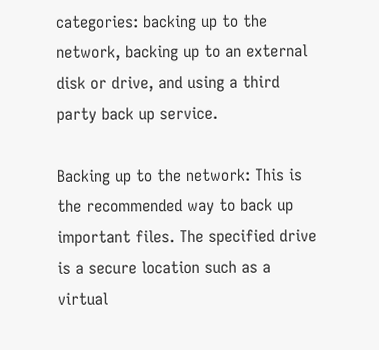categories: backing up to the network, backing up to an external disk or drive, and using a third party back up service.

Backing up to the network: This is the recommended way to back up important files. The specified drive is a secure location such as a virtual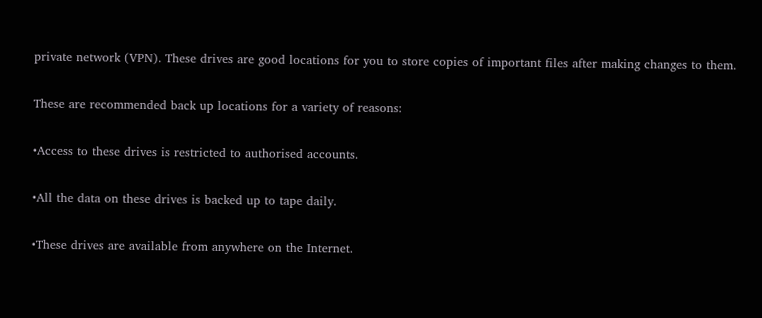private network (VPN). These drives are good locations for you to store copies of important files after making changes to them.

These are recommended back up locations for a variety of reasons:

•Access to these drives is restricted to authorised accounts.

•All the data on these drives is backed up to tape daily.

•These drives are available from anywhere on the Internet.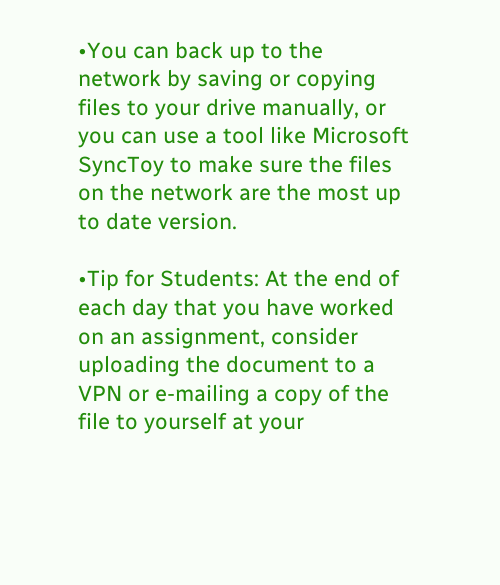•You can back up to the network by saving or copying files to your drive manually, or you can use a tool like Microsoft SyncToy to make sure the files on the network are the most up to date version.

•Tip for Students: At the end of each day that you have worked on an assignment, consider uploading the document to a VPN or e-mailing a copy of the file to yourself at your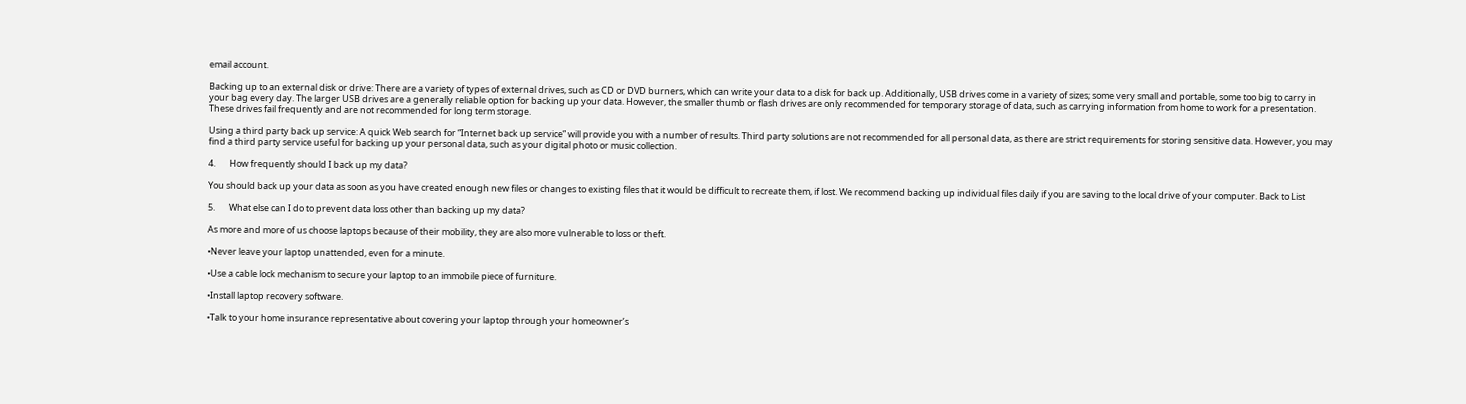email account.

Backing up to an external disk or drive: There are a variety of types of external drives, such as CD or DVD burners, which can write your data to a disk for back up. Additionally, USB drives come in a variety of sizes; some very small and portable, some too big to carry in your bag every day. The larger USB drives are a generally reliable option for backing up your data. However, the smaller thumb or flash drives are only recommended for temporary storage of data, such as carrying information from home to work for a presentation. These drives fail frequently and are not recommended for long term storage.

Using a third party back up service: A quick Web search for “Internet back up service” will provide you with a number of results. Third party solutions are not recommended for all personal data, as there are strict requirements for storing sensitive data. However, you may find a third party service useful for backing up your personal data, such as your digital photo or music collection.

4.       How frequently should I back up my data?

You should back up your data as soon as you have created enough new files or changes to existing files that it would be difficult to recreate them, if lost. We recommend backing up individual files daily if you are saving to the local drive of your computer. Back to List

5.       What else can I do to prevent data loss other than backing up my data?

As more and more of us choose laptops because of their mobility, they are also more vulnerable to loss or theft.

•Never leave your laptop unattended, even for a minute.

•Use a cable lock mechanism to secure your laptop to an immobile piece of furniture.

•Install laptop recovery software.

•Talk to your home insurance representative about covering your laptop through your homeowner’s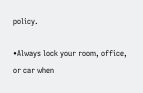policy.

•Always lock your room, office, or car when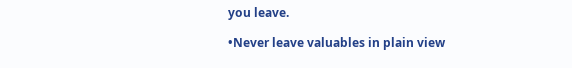you leave.

•Never leave valuables in plain view